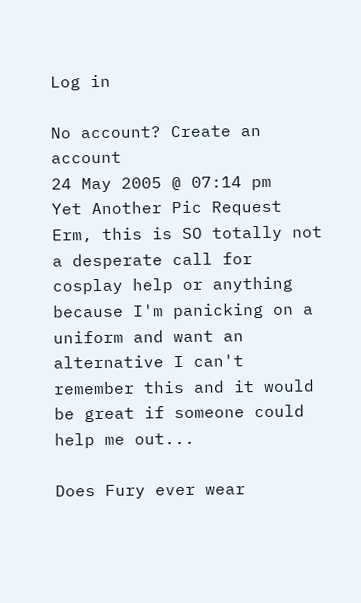Log in

No account? Create an account
24 May 2005 @ 07:14 pm
Yet Another Pic Request
Erm, this is SO totally not a desperate call for cosplay help or anything because I'm panicking on a uniform and want an alternative I can't remember this and it would be great if someone could help me out...

Does Fury ever wear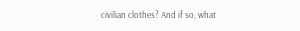civilian clothes? And if so, what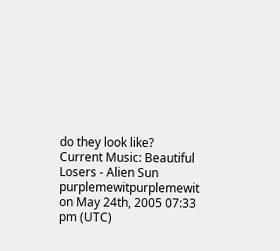do they look like?
Current Music: Beautiful Losers - Alien Sun
purplemewitpurplemewit on May 24th, 2005 07:33 pm (UTC)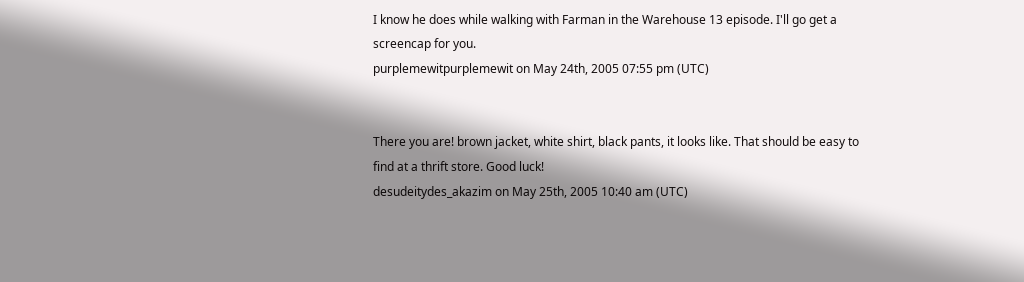I know he does while walking with Farman in the Warehouse 13 episode. I'll go get a screencap for you.
purplemewitpurplemewit on May 24th, 2005 07:55 pm (UTC)


There you are! brown jacket, white shirt, black pants, it looks like. That should be easy to find at a thrift store. Good luck!
desudeitydes_akazim on May 25th, 2005 10:40 am (UTC)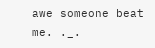awe someone beat me. ._.